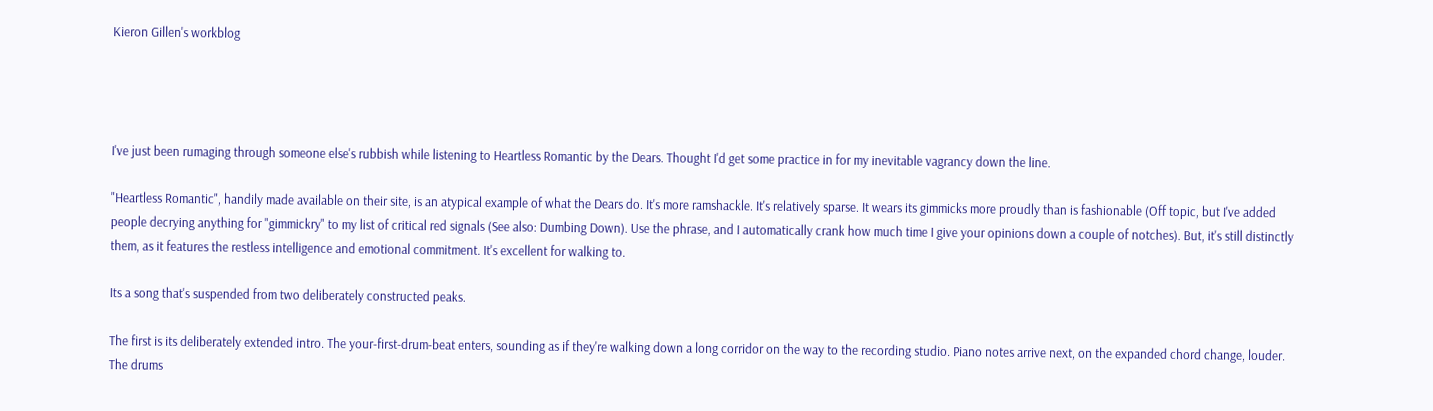Kieron Gillen's workblog




I've just been rumaging through someone else's rubbish while listening to Heartless Romantic by the Dears. Thought I'd get some practice in for my inevitable vagrancy down the line.

"Heartless Romantic", handily made available on their site, is an atypical example of what the Dears do. It's more ramshackle. It's relatively sparse. It wears its gimmicks more proudly than is fashionable (Off topic, but I've added people decrying anything for "gimmickry" to my list of critical red signals (See also: Dumbing Down). Use the phrase, and I automatically crank how much time I give your opinions down a couple of notches). But, it's still distinctly them, as it features the restless intelligence and emotional commitment. It's excellent for walking to.

Its a song that's suspended from two deliberately constructed peaks.

The first is its deliberately extended intro. The your-first-drum-beat enters, sounding as if they're walking down a long corridor on the way to the recording studio. Piano notes arrive next, on the expanded chord change, louder. The drums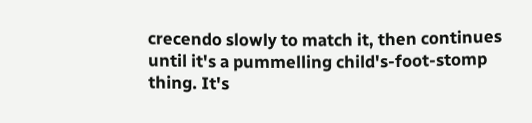crecendo slowly to match it, then continues until it's a pummelling child's-foot-stomp thing. It's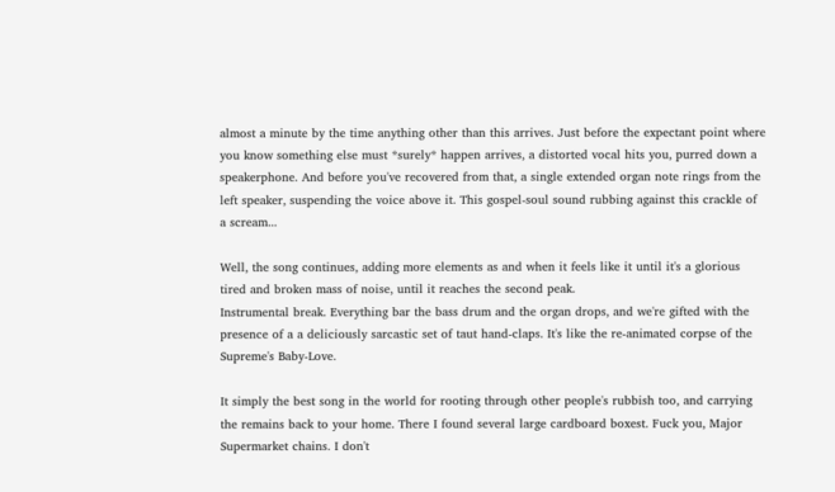almost a minute by the time anything other than this arrives. Just before the expectant point where you know something else must *surely* happen arrives, a distorted vocal hits you, purred down a speakerphone. And before you've recovered from that, a single extended organ note rings from the left speaker, suspending the voice above it. This gospel-soul sound rubbing against this crackle of a scream...

Well, the song continues, adding more elements as and when it feels like it until it's a glorious tired and broken mass of noise, until it reaches the second peak.
Instrumental break. Everything bar the bass drum and the organ drops, and we're gifted with the presence of a a deliciously sarcastic set of taut hand-claps. It's like the re-animated corpse of the Supreme's Baby-Love.

It simply the best song in the world for rooting through other people's rubbish too, and carrying the remains back to your home. There I found several large cardboard boxest. Fuck you, Major Supermarket chains. I don't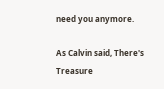need you anymore.

As Calvin said, There's Treasure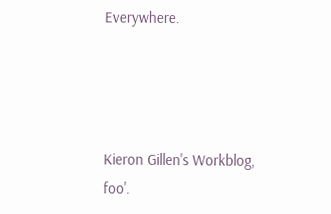Everywhere.




Kieron Gillen's Workblog, foo'.